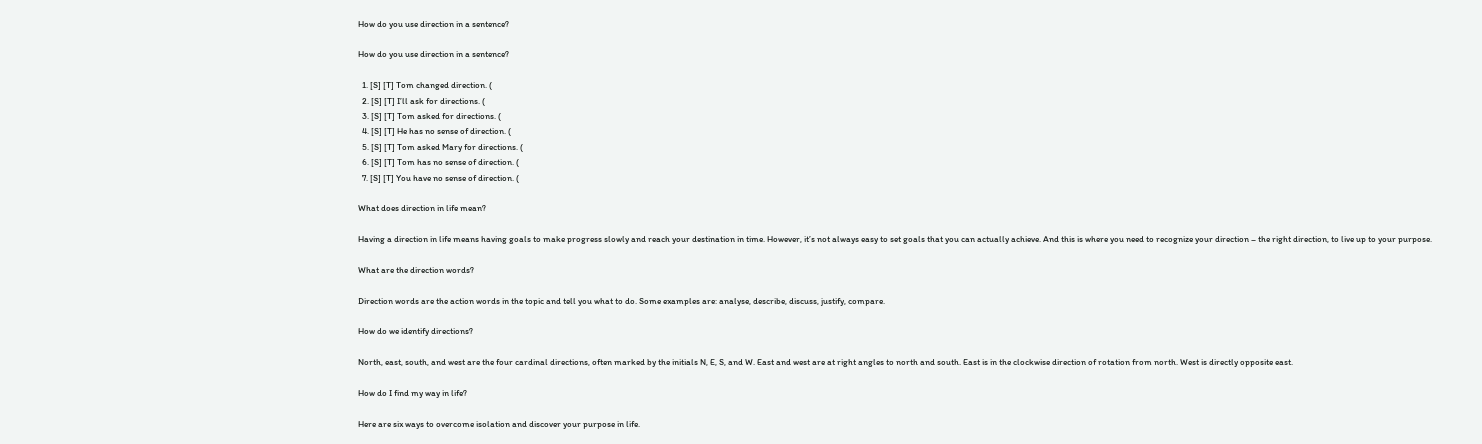How do you use direction in a sentence?

How do you use direction in a sentence?

  1. [S] [T] Tom changed direction. (
  2. [S] [T] I’ll ask for directions. (
  3. [S] [T] Tom asked for directions. (
  4. [S] [T] He has no sense of direction. (
  5. [S] [T] Tom asked Mary for directions. (
  6. [S] [T] Tom has no sense of direction. (
  7. [S] [T] You have no sense of direction. (

What does direction in life mean?

Having a direction in life means having goals to make progress slowly and reach your destination in time. However, it’s not always easy to set goals that you can actually achieve. And this is where you need to recognize your direction – the right direction, to live up to your purpose.

What are the direction words?

Direction words are the action words in the topic and tell you what to do. Some examples are: analyse, describe, discuss, justify, compare.

How do we identify directions?

North, east, south, and west are the four cardinal directions, often marked by the initials N, E, S, and W. East and west are at right angles to north and south. East is in the clockwise direction of rotation from north. West is directly opposite east.

How do I find my way in life?

Here are six ways to overcome isolation and discover your purpose in life.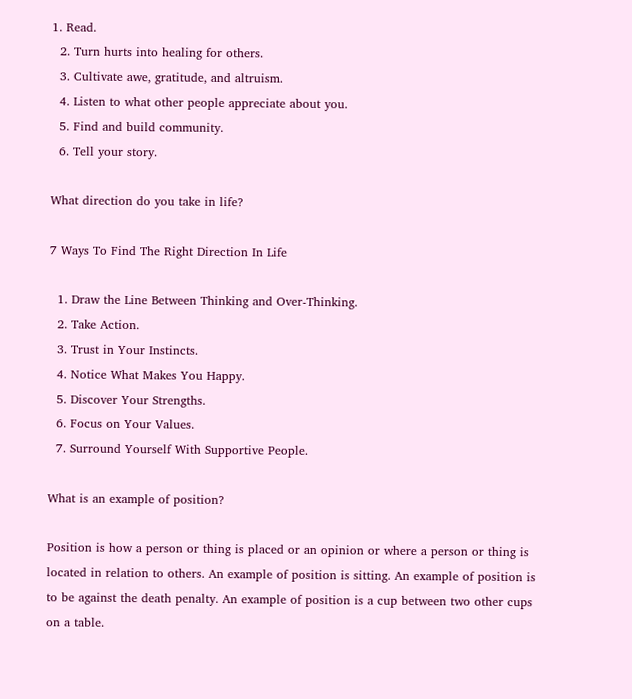1. Read.
  2. Turn hurts into healing for others.
  3. Cultivate awe, gratitude, and altruism.
  4. Listen to what other people appreciate about you.
  5. Find and build community.
  6. Tell your story.

What direction do you take in life?

7 Ways To Find The Right Direction In Life

  1. Draw the Line Between Thinking and Over-Thinking.
  2. Take Action.
  3. Trust in Your Instincts.
  4. Notice What Makes You Happy.
  5. Discover Your Strengths.
  6. Focus on Your Values.
  7. Surround Yourself With Supportive People.

What is an example of position?

Position is how a person or thing is placed or an opinion or where a person or thing is located in relation to others. An example of position is sitting. An example of position is to be against the death penalty. An example of position is a cup between two other cups on a table.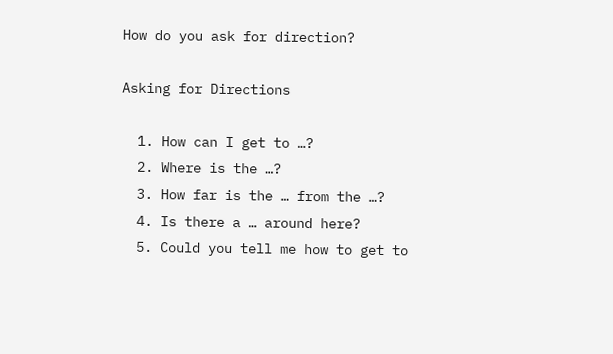How do you ask for direction?

Asking for Directions

  1. How can I get to …?
  2. Where is the …?
  3. How far is the … from the …?
  4. Is there a … around here?
  5. Could you tell me how to get to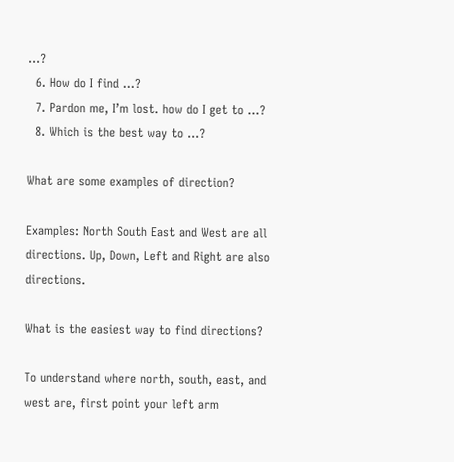…?
  6. How do I find …?
  7. Pardon me, I’m lost. how do I get to …?
  8. Which is the best way to …?

What are some examples of direction?

Examples: North South East and West are all directions. Up, Down, Left and Right are also directions.

What is the easiest way to find directions?

To understand where north, south, east, and west are, first point your left arm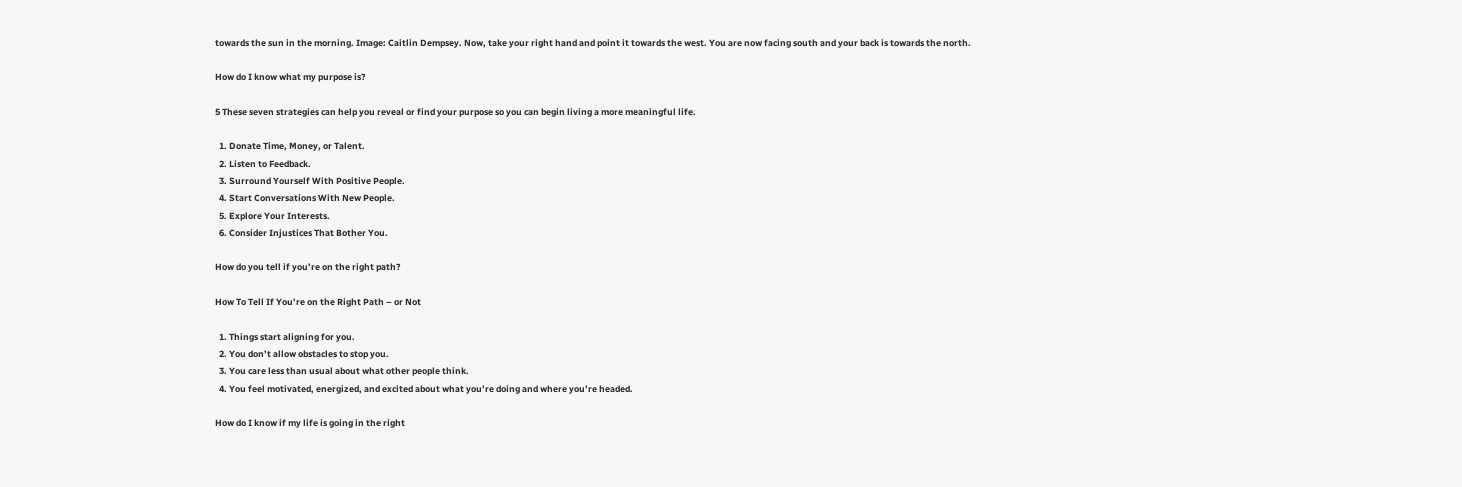towards the sun in the morning. Image: Caitlin Dempsey. Now, take your right hand and point it towards the west. You are now facing south and your back is towards the north.

How do I know what my purpose is?

5 These seven strategies can help you reveal or find your purpose so you can begin living a more meaningful life.

  1. Donate Time, Money, or Talent.
  2. Listen to Feedback.
  3. Surround Yourself With Positive People.
  4. Start Conversations With New People.
  5. Explore Your Interests.
  6. Consider Injustices That Bother You.

How do you tell if you’re on the right path?

How To Tell If You’re on the Right Path – or Not

  1. Things start aligning for you.
  2. You don’t allow obstacles to stop you.
  3. You care less than usual about what other people think.
  4. You feel motivated, energized, and excited about what you’re doing and where you’re headed.

How do I know if my life is going in the right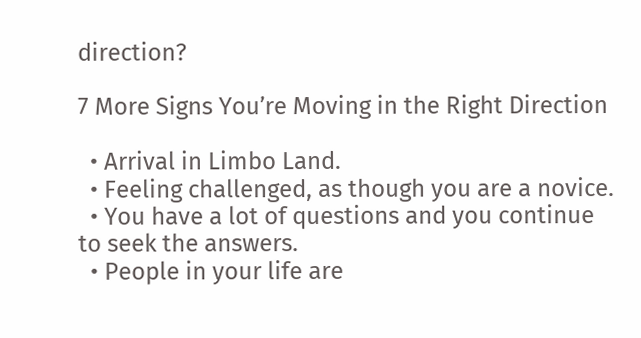direction?

7 More Signs You’re Moving in the Right Direction

  • Arrival in Limbo Land.
  • Feeling challenged, as though you are a novice.
  • You have a lot of questions and you continue to seek the answers.
  • People in your life are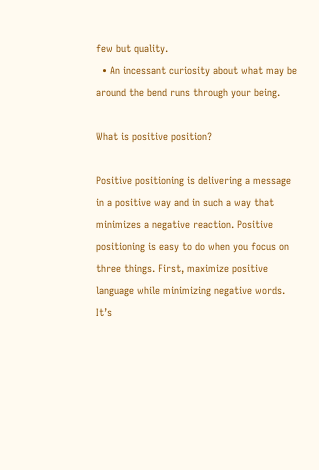few but quality.
  • An incessant curiosity about what may be around the bend runs through your being.

What is positive position?

Positive positioning is delivering a message in a positive way and in such a way that minimizes a negative reaction. Positive positioning is easy to do when you focus on three things. First, maximize positive language while minimizing negative words. It’s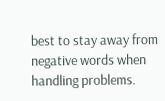best to stay away from negative words when handling problems.